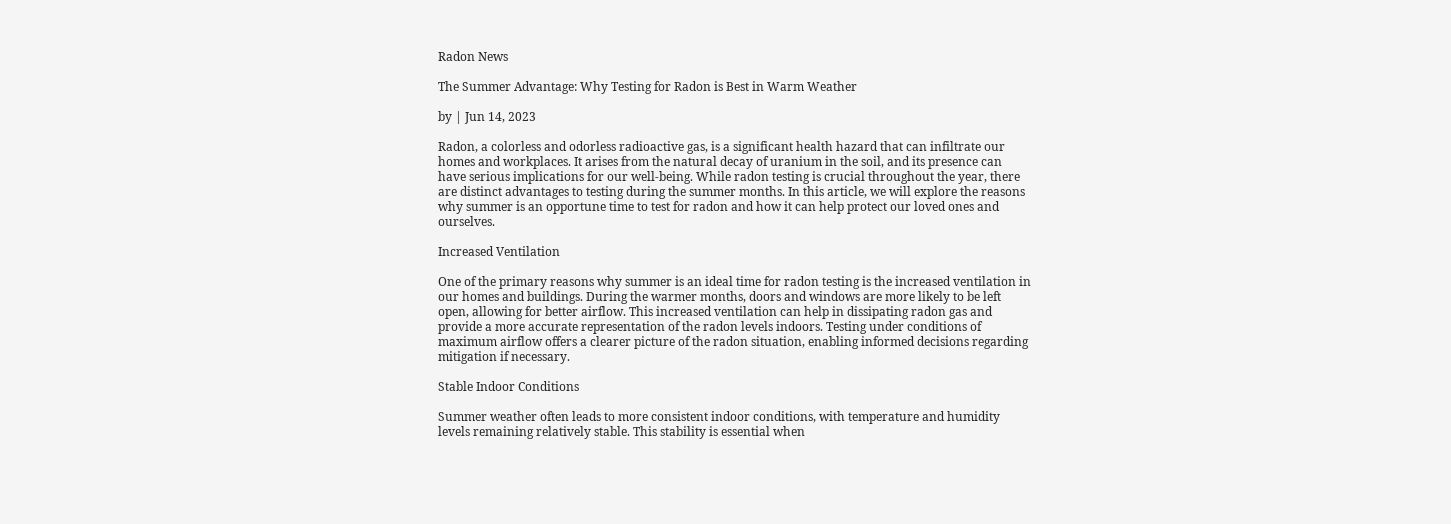Radon News

The Summer Advantage: Why Testing for Radon is Best in Warm Weather

by | Jun 14, 2023

Radon, a colorless and odorless radioactive gas, is a significant health hazard that can infiltrate our homes and workplaces. It arises from the natural decay of uranium in the soil, and its presence can have serious implications for our well-being. While radon testing is crucial throughout the year, there are distinct advantages to testing during the summer months. In this article, we will explore the reasons why summer is an opportune time to test for radon and how it can help protect our loved ones and ourselves.

Increased Ventilation

One of the primary reasons why summer is an ideal time for radon testing is the increased ventilation in our homes and buildings. During the warmer months, doors and windows are more likely to be left open, allowing for better airflow. This increased ventilation can help in dissipating radon gas and provide a more accurate representation of the radon levels indoors. Testing under conditions of maximum airflow offers a clearer picture of the radon situation, enabling informed decisions regarding mitigation if necessary.

Stable Indoor Conditions

Summer weather often leads to more consistent indoor conditions, with temperature and humidity levels remaining relatively stable. This stability is essential when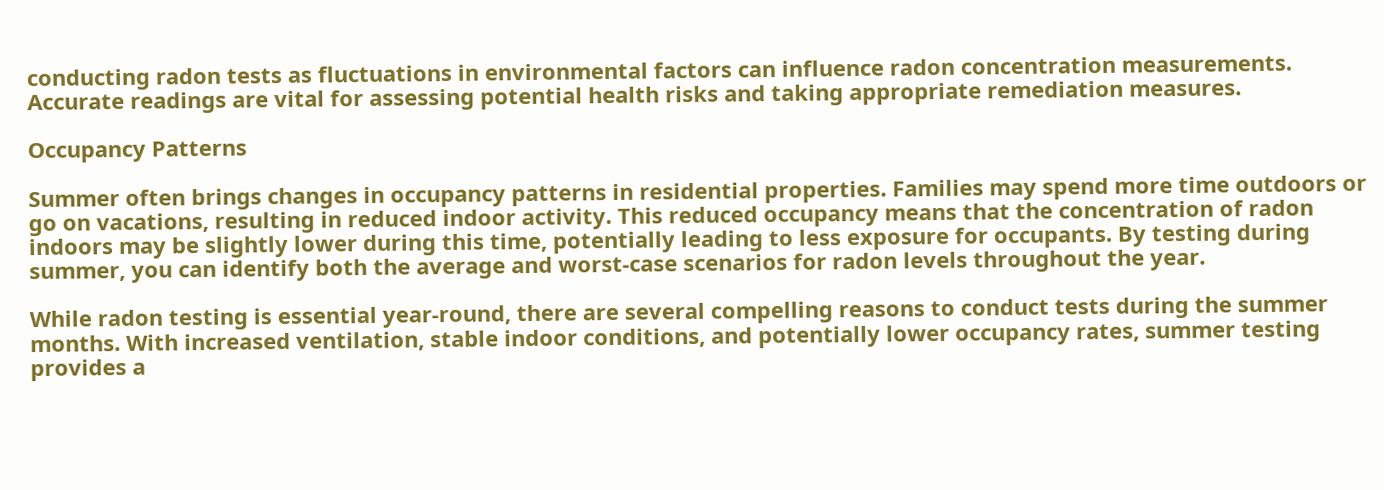conducting radon tests as fluctuations in environmental factors can influence radon concentration measurements. Accurate readings are vital for assessing potential health risks and taking appropriate remediation measures.

Occupancy Patterns

Summer often brings changes in occupancy patterns in residential properties. Families may spend more time outdoors or go on vacations, resulting in reduced indoor activity. This reduced occupancy means that the concentration of radon indoors may be slightly lower during this time, potentially leading to less exposure for occupants. By testing during summer, you can identify both the average and worst-case scenarios for radon levels throughout the year.

While radon testing is essential year-round, there are several compelling reasons to conduct tests during the summer months. With increased ventilation, stable indoor conditions, and potentially lower occupancy rates, summer testing provides a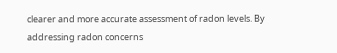clearer and more accurate assessment of radon levels. By addressing radon concerns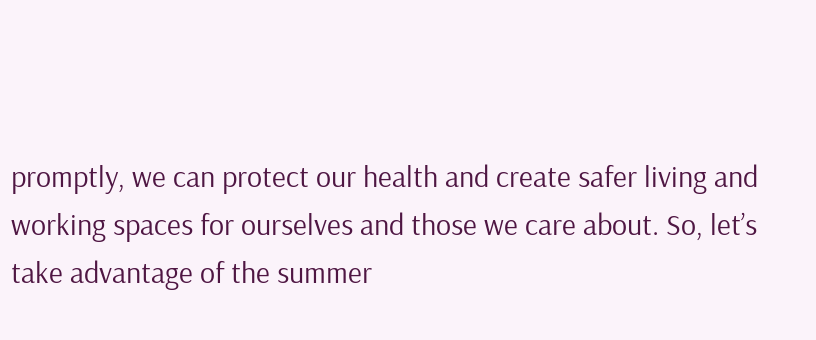promptly, we can protect our health and create safer living and working spaces for ourselves and those we care about. So, let’s take advantage of the summer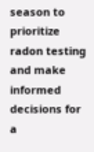season to prioritize radon testing and make informed decisions for a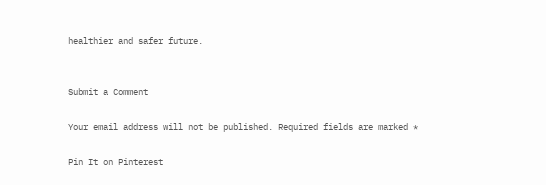healthier and safer future.


Submit a Comment

Your email address will not be published. Required fields are marked *

Pin It on Pinterest